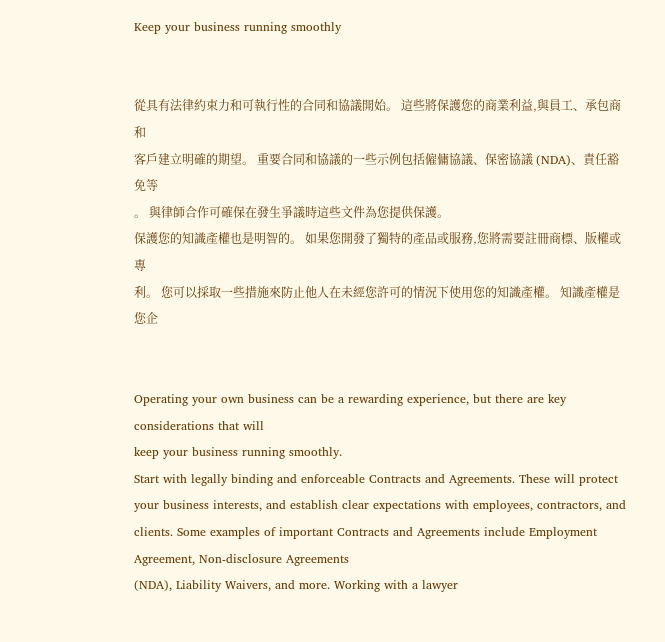Keep your business running smoothly


從具有法律約束力和可執行性的合同和協議開始。 這些將保護您的商業利益,與員工、承包商和
客戶建立明確的期望。 重要合同和協議的一些示例包括僱傭協議、保密協議 (NDA)、責任豁免等
。 與律師合作可確保在發生爭議時這些文件為您提供保護。
保護您的知識產權也是明智的。 如果您開發了獨特的產品或服務,您將需要註冊商標、版權或專
利。 您可以採取一些措施來防止他人在未經您許可的情況下使用您的知識產權。 知識產權是您企


Operating your own business can be a rewarding experience, but there are key considerations that will
keep your business running smoothly.
Start with legally binding and enforceable Contracts and Agreements. These will protect your business interests, and establish clear expectations with employees, contractors, and clients. Some examples of important Contracts and Agreements include Employment Agreement, Non-disclosure Agreements
(NDA), Liability Waivers, and more. Working with a lawyer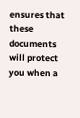ensures that these documents will protect you when a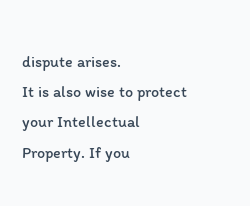dispute arises.
It is also wise to protect your Intellectual Property. If you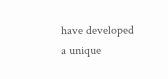have developed a unique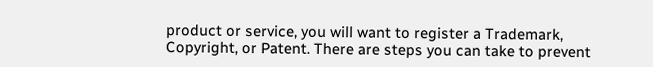product or service, you will want to register a Trademark, Copyright, or Patent. There are steps you can take to prevent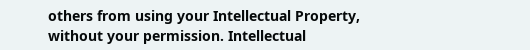others from using your Intellectual Property, without your permission. Intellectual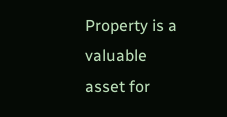Property is a valuable asset for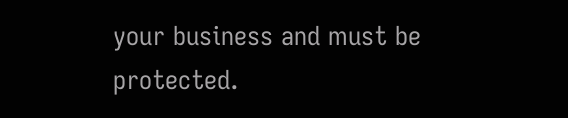your business and must be protected.